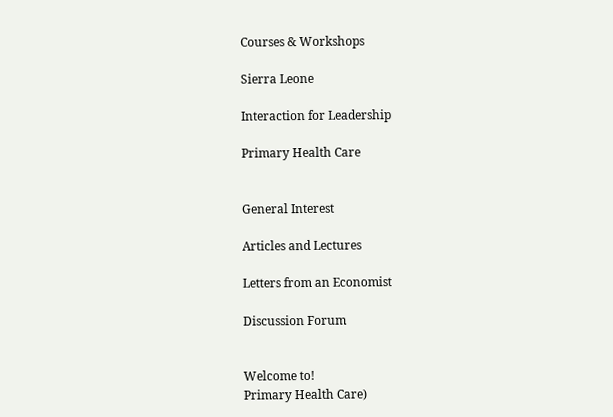Courses & Workshops

Sierra Leone

Interaction for Leadership

Primary Health Care


General Interest

Articles and Lectures

Letters from an Economist

Discussion Forum


Welcome to!
Primary Health Care)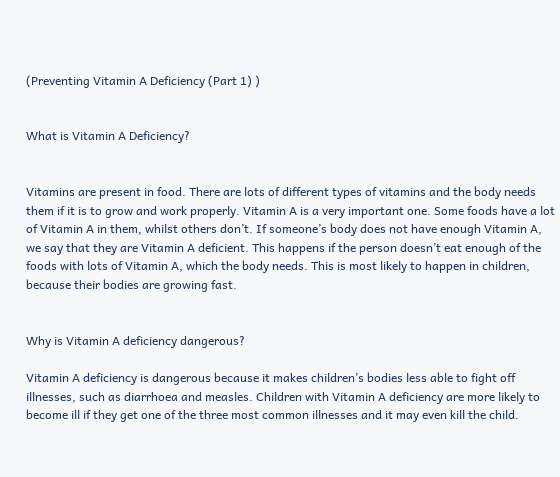(Preventing Vitamin A Deficiency (Part 1) )


What is Vitamin A Deficiency?


Vitamins are present in food. There are lots of different types of vitamins and the body needs them if it is to grow and work properly. Vitamin A is a very important one. Some foods have a lot of Vitamin A in them, whilst others don’t. If someone’s body does not have enough Vitamin A, we say that they are Vitamin A deficient. This happens if the person doesn’t eat enough of the foods with lots of Vitamin A, which the body needs. This is most likely to happen in children, because their bodies are growing fast.


Why is Vitamin A deficiency dangerous?

Vitamin A deficiency is dangerous because it makes children’s bodies less able to fight off illnesses, such as diarrhoea and measles. Children with Vitamin A deficiency are more likely to become ill if they get one of the three most common illnesses and it may even kill the child.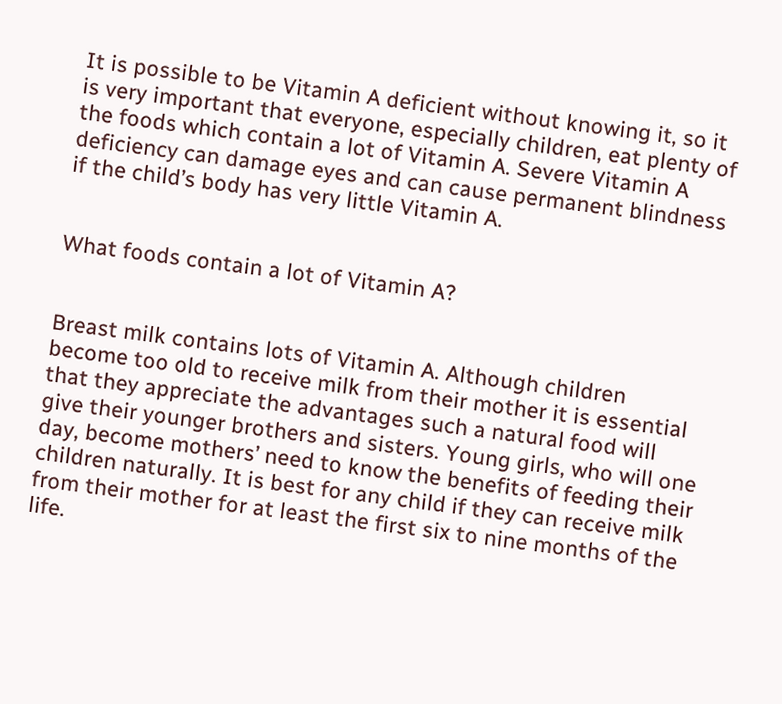It is possible to be Vitamin A deficient without knowing it, so it is very important that everyone, especially children, eat plenty of the foods which contain a lot of Vitamin A. Severe Vitamin A deficiency can damage eyes and can cause permanent blindness if the child’s body has very little Vitamin A.


What foods contain a lot of Vitamin A?


Breast milk contains lots of Vitamin A. Although children become too old to receive milk from their mother it is essential that they appreciate the advantages such a natural food will give their younger brothers and sisters. Young girls, who will one day, become mothers’ need to know the benefits of feeding their children naturally. It is best for any child if they can receive milk from their mother for at least the first six to nine months of the life.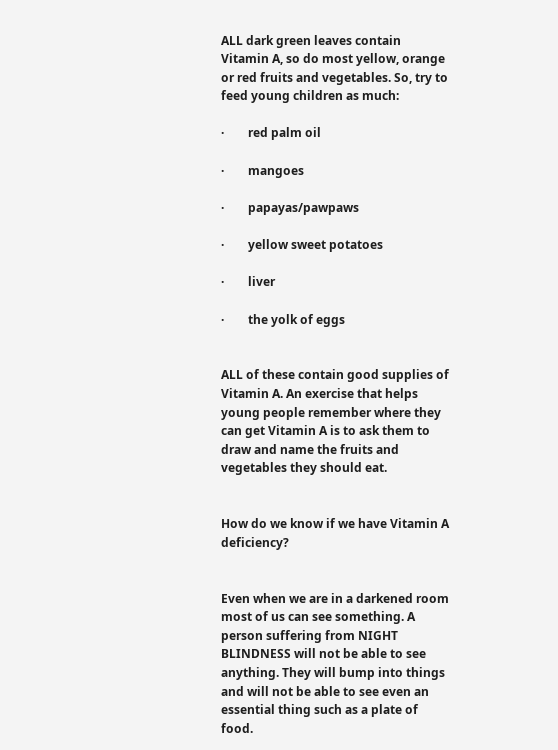ALL dark green leaves contain Vitamin A, so do most yellow, orange or red fruits and vegetables. So, try to feed young children as much:

·        red palm oil

·        mangoes

·        papayas/pawpaws

·        yellow sweet potatoes

·        liver

·        the yolk of eggs


ALL of these contain good supplies of Vitamin A. An exercise that helps young people remember where they can get Vitamin A is to ask them to draw and name the fruits and vegetables they should eat.


How do we know if we have Vitamin A deficiency?


Even when we are in a darkened room most of us can see something. A person suffering from NIGHT BLINDNESS will not be able to see anything. They will bump into things and will not be able to see even an essential thing such as a plate of food.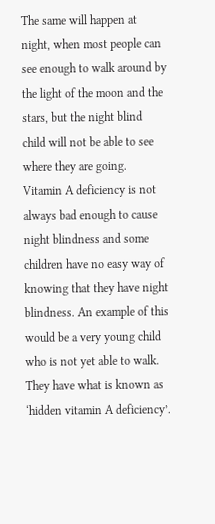The same will happen at night, when most people can see enough to walk around by the light of the moon and the stars, but the night blind child will not be able to see where they are going. Vitamin A deficiency is not always bad enough to cause night blindness and some children have no easy way of knowing that they have night blindness. An example of this would be a very young child who is not yet able to walk. They have what is known as ‘hidden vitamin A deficiency’.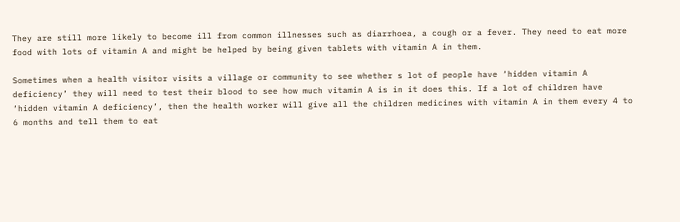They are still more likely to become ill from common illnesses such as diarrhoea, a cough or a fever. They need to eat more food with lots of vitamin A and might be helped by being given tablets with vitamin A in them.

Sometimes when a health visitor visits a village or community to see whether s lot of people have ‘hidden vitamin A deficiency’ they will need to test their blood to see how much vitamin A is in it does this. If a lot of children have ‘hidden vitamin A deficiency’, then the health worker will give all the children medicines with vitamin A in them every 4 to 6 months and tell them to eat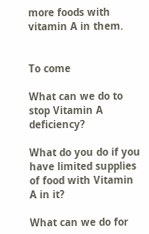more foods with vitamin A in them.


To come

What can we do to stop Vitamin A deficiency?

What do you do if you have limited supplies of food with Vitamin A in it?

What can we do for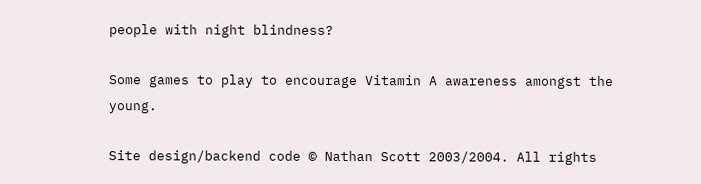people with night blindness?

Some games to play to encourage Vitamin A awareness amongst the young.

Site design/backend code © Nathan Scott 2003/2004. All rights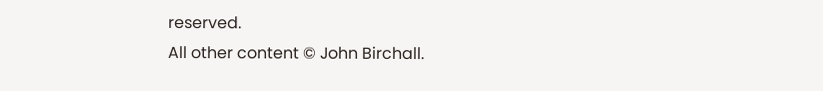reserved.
All other content © John Birchall.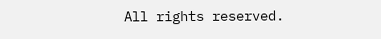All rights reserved.